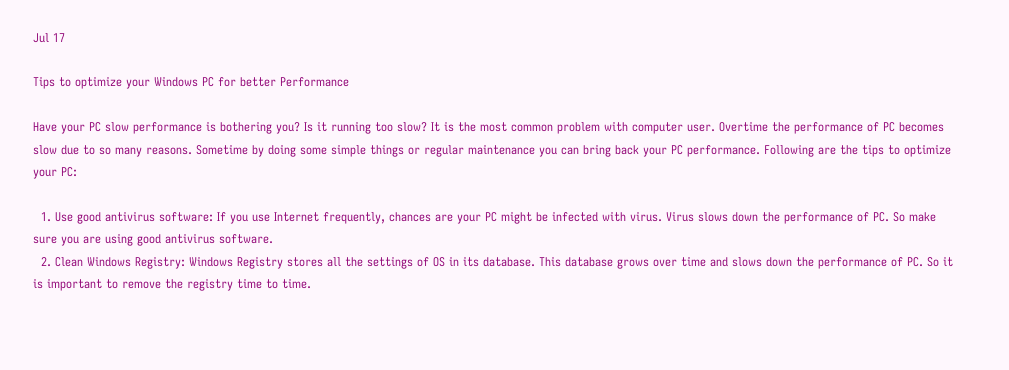Jul 17

Tips to optimize your Windows PC for better Performance

Have your PC slow performance is bothering you? Is it running too slow? It is the most common problem with computer user. Overtime the performance of PC becomes slow due to so many reasons. Sometime by doing some simple things or regular maintenance you can bring back your PC performance. Following are the tips to optimize your PC:

  1. Use good antivirus software: If you use Internet frequently, chances are your PC might be infected with virus. Virus slows down the performance of PC. So make sure you are using good antivirus software.
  2. Clean Windows Registry: Windows Registry stores all the settings of OS in its database. This database grows over time and slows down the performance of PC. So it is important to remove the registry time to time.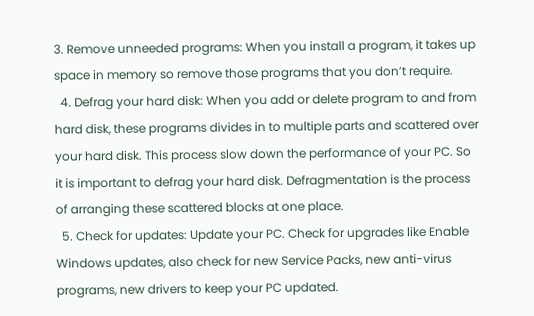3. Remove unneeded programs: When you install a program, it takes up space in memory so remove those programs that you don’t require.
  4. Defrag your hard disk: When you add or delete program to and from hard disk, these programs divides in to multiple parts and scattered over your hard disk. This process slow down the performance of your PC. So it is important to defrag your hard disk. Defragmentation is the process of arranging these scattered blocks at one place.
  5. Check for updates: Update your PC. Check for upgrades like Enable Windows updates, also check for new Service Packs, new anti-virus programs, new drivers to keep your PC updated.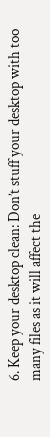6. Keep your desktop clean: Don’t stuff your desktop with too many files as it will affect the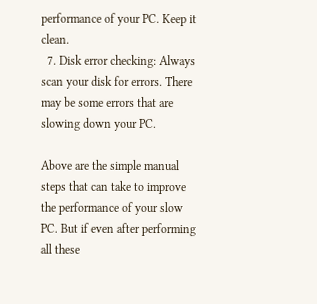performance of your PC. Keep it clean.
  7. Disk error checking: Always scan your disk for errors. There may be some errors that are slowing down your PC.

Above are the simple manual steps that can take to improve the performance of your slow PC. But if even after performing all these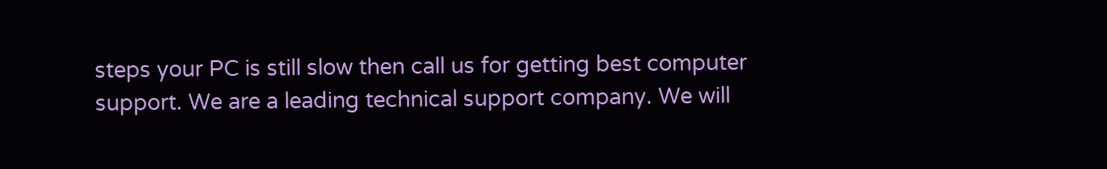steps your PC is still slow then call us for getting best computer support. We are a leading technical support company. We will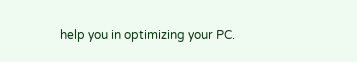help you in optimizing your PC.